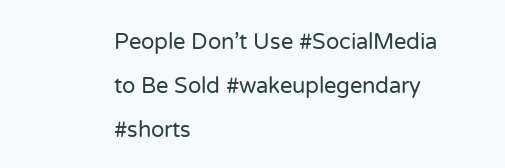People Don’t Use #SocialMedia to Be Sold #wakeuplegendary #shorts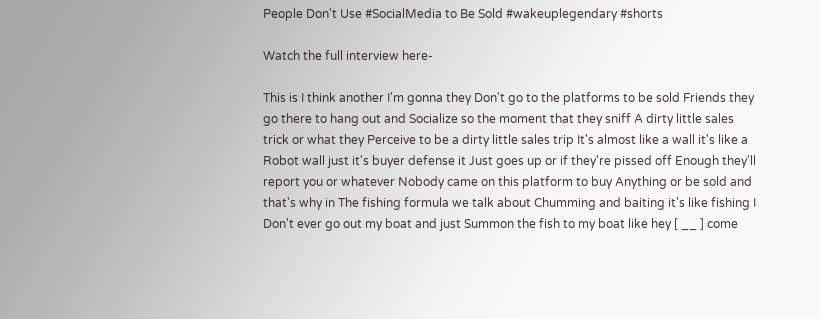People Don't Use #SocialMedia to Be Sold #wakeuplegendary #shorts

Watch the full interview here-

This is I think another I'm gonna they Don't go to the platforms to be sold Friends they go there to hang out and Socialize so the moment that they sniff A dirty little sales trick or what they Perceive to be a dirty little sales trip It's almost like a wall it's like a Robot wall just it's buyer defense it Just goes up or if they're pissed off Enough they'll report you or whatever Nobody came on this platform to buy Anything or be sold and that's why in The fishing formula we talk about Chumming and baiting it's like fishing I Don't ever go out my boat and just Summon the fish to my boat like hey [ __ ] come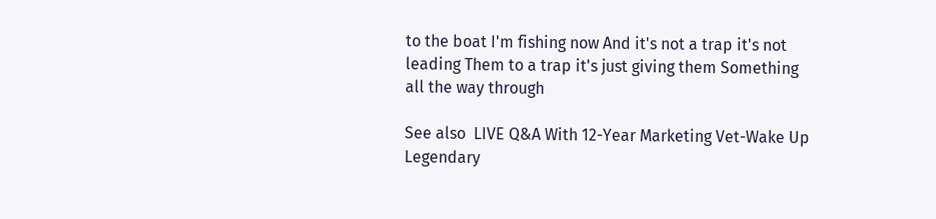to the boat I'm fishing now And it's not a trap it's not leading Them to a trap it's just giving them Something all the way through

See also  LIVE Q&A With 12-Year Marketing Vet-Wake Up Legendary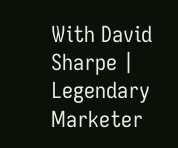With David Sharpe | Legendary Marketer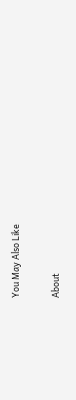You May Also Like

About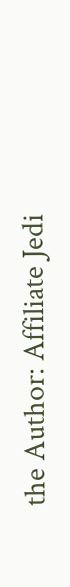the Author: Affiliate Jedi